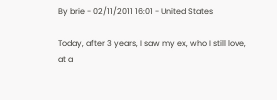By brie - 02/11/2011 16:01 - United States

Today, after 3 years, I saw my ex, who I still love, at a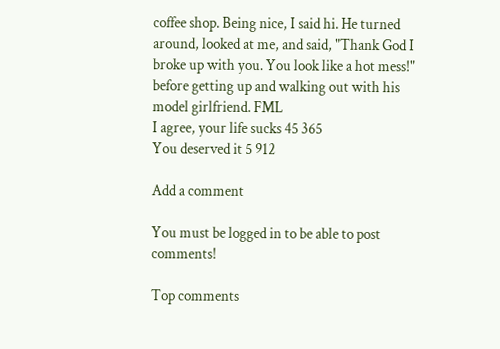coffee shop. Being nice, I said hi. He turned around, looked at me, and said, "Thank God I broke up with you. You look like a hot mess!" before getting up and walking out with his model girlfriend. FML
I agree, your life sucks 45 365
You deserved it 5 912

Add a comment

You must be logged in to be able to post comments!

Top comments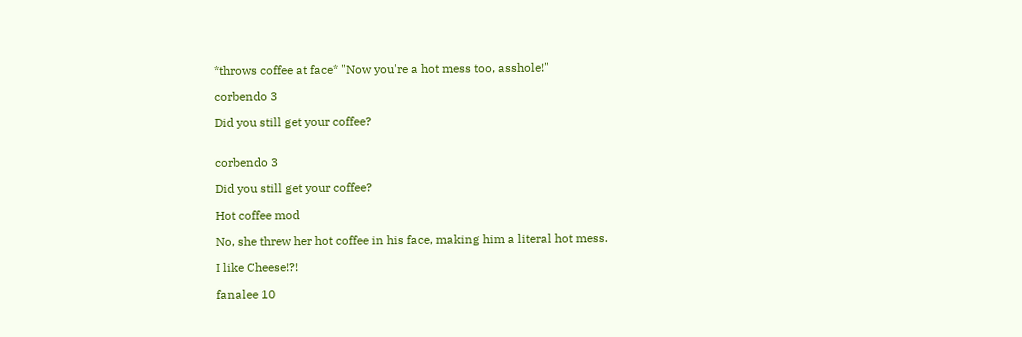*throws coffee at face* "Now you're a hot mess too, asshole!"

corbendo 3

Did you still get your coffee?


corbendo 3

Did you still get your coffee?

Hot coffee mod

No, she threw her hot coffee in his face, making him a literal hot mess.

I like Cheese!?!

fanalee 10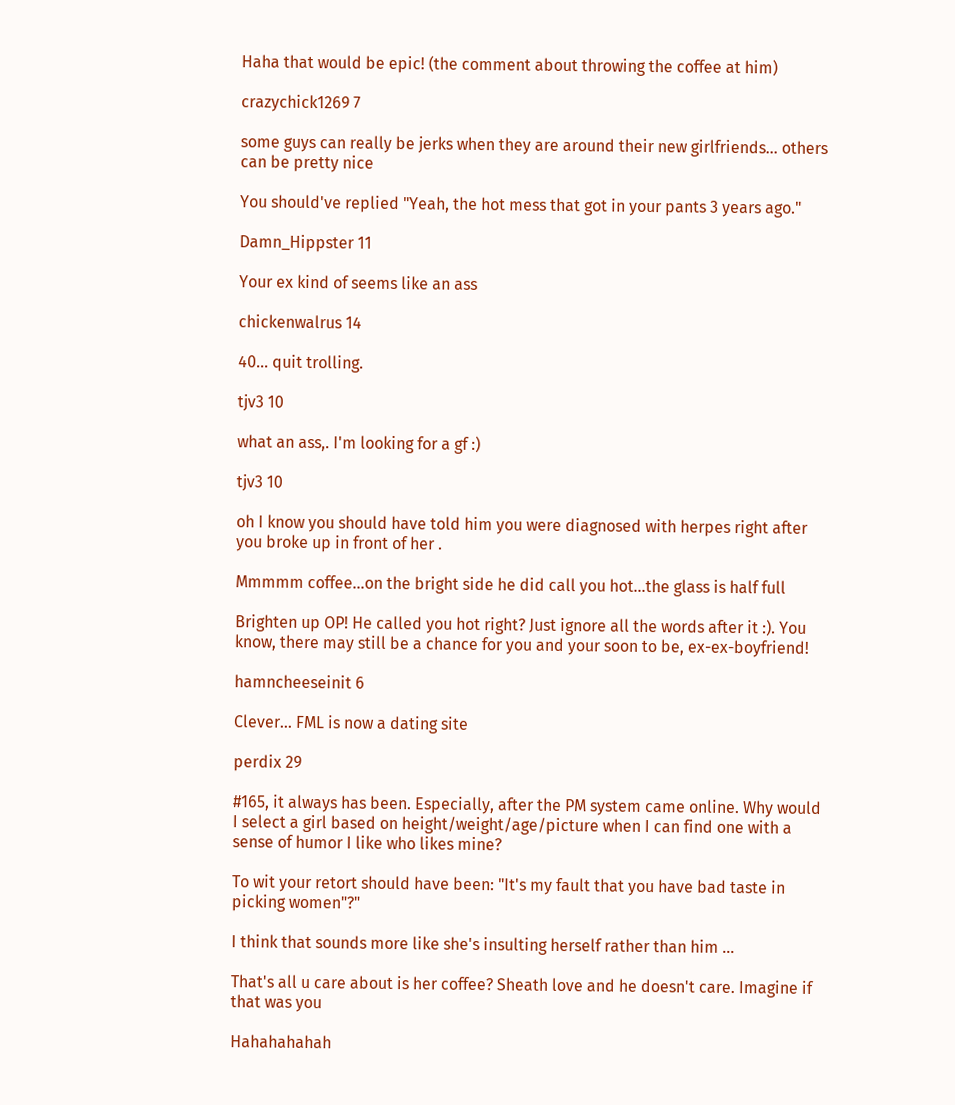Haha that would be epic! (the comment about throwing the coffee at him)

crazychick1269 7

some guys can really be jerks when they are around their new girlfriends... others can be pretty nice

You should've replied "Yeah, the hot mess that got in your pants 3 years ago."

Damn_Hippster 11

Your ex kind of seems like an ass

chickenwalrus 14

40... quit trolling.

tjv3 10

what an ass,. I'm looking for a gf :)

tjv3 10

oh I know you should have told him you were diagnosed with herpes right after you broke up in front of her .

Mmmmm coffee...on the bright side he did call you hot...the glass is half full

Brighten up OP! He called you hot right? Just ignore all the words after it :). You know, there may still be a chance for you and your soon to be, ex-ex-boyfriend!

hamncheeseinit 6

Clever... FML is now a dating site

perdix 29

#165, it always has been. Especially, after the PM system came online. Why would I select a girl based on height/weight/age/picture when I can find one with a sense of humor I like who likes mine?

To wit your retort should have been: "It's my fault that you have bad taste in picking women"?"

I think that sounds more like she's insulting herself rather than him ...

That's all u care about is her coffee? Sheath love and he doesn't care. Imagine if that was you

Hahahahahah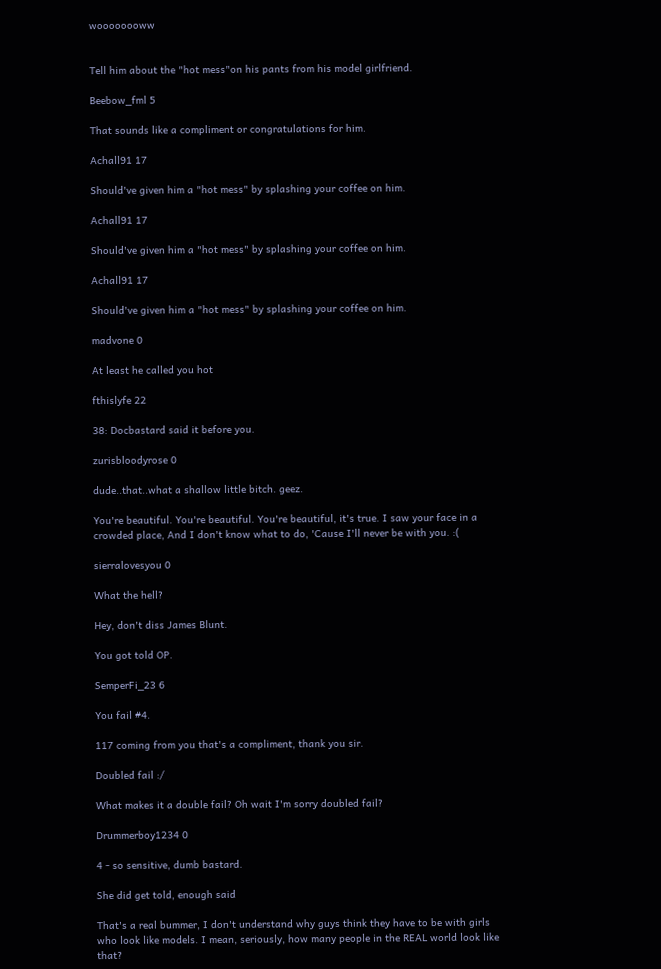woooooooww


Tell him about the "hot mess"on his pants from his model girlfriend.

Beebow_fml 5

That sounds like a compliment or congratulations for him.

Achall91 17

Should've given him a "hot mess" by splashing your coffee on him.

Achall91 17

Should've given him a "hot mess" by splashing your coffee on him.

Achall91 17

Should've given him a "hot mess" by splashing your coffee on him.

madvone 0

At least he called you hot

fthislyfe 22

38: Docbastard said it before you.

zurisbloodyrose 0

dude..that..what a shallow little bitch. geez.

You're beautiful. You're beautiful. You're beautiful, it's true. I saw your face in a crowded place, And I don't know what to do, 'Cause I'll never be with you. :(

sierralovesyou 0

What the hell?

Hey, don't diss James Blunt.

You got told OP.

SemperFi_23 6

You fail #4.

117 coming from you that's a compliment, thank you sir.

Doubled fail :/

What makes it a double fail? Oh wait I'm sorry doubled fail?

Drummerboy1234 0

4 - so sensitive, dumb bastard.

She did get told, enough said

That's a real bummer, I don't understand why guys think they have to be with girls who look like models. I mean, seriously, how many people in the REAL world look like that?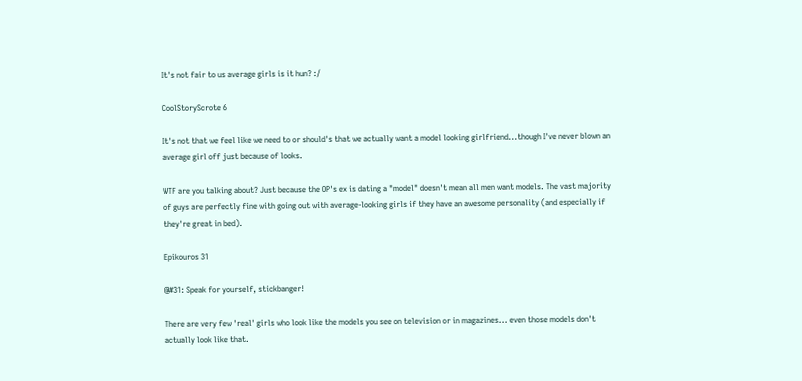It's not fair to us average girls is it hun? :/

CoolStoryScrote 6

It's not that we feel like we need to or should's that we actually want a model looking girlfriend...though I've never blown an average girl off just because of looks.

WTF are you talking about? Just because the OP's ex is dating a "model" doesn't mean all men want models. The vast majority of guys are perfectly fine with going out with average-looking girls if they have an awesome personality (and especially if they're great in bed).

Epikouros 31

@#31: Speak for yourself, stickbanger!

There are very few 'real' girls who look like the models you see on television or in magazines... even those models don't actually look like that.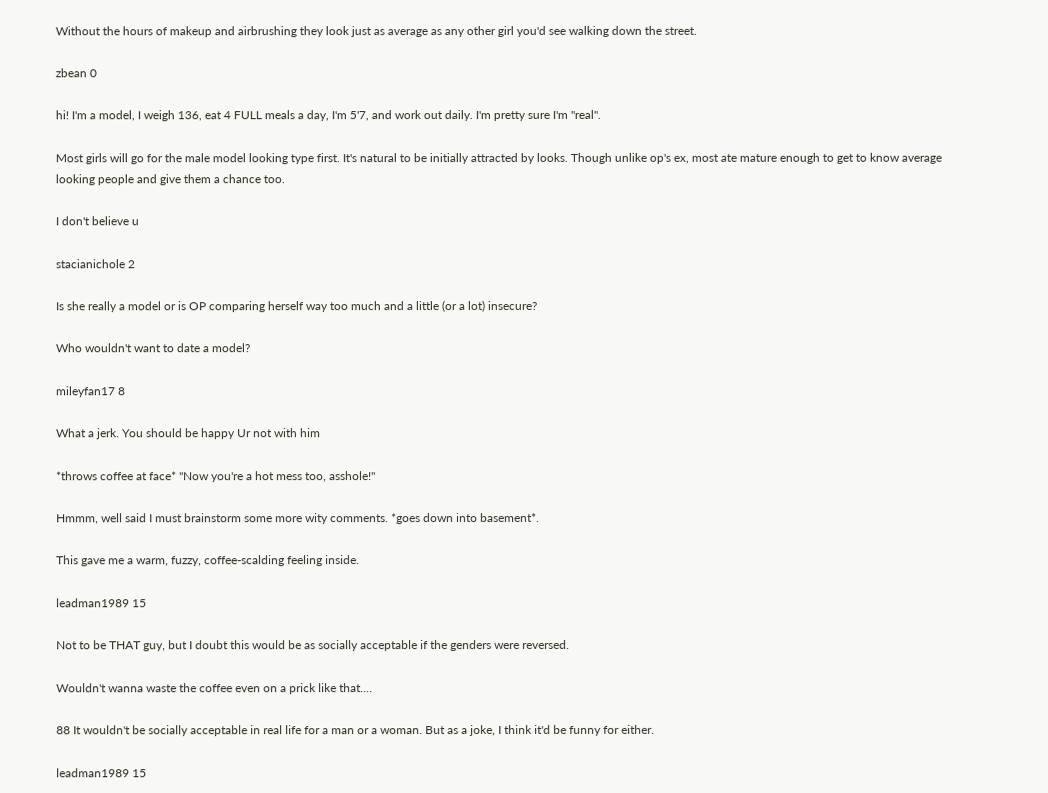Without the hours of makeup and airbrushing they look just as average as any other girl you'd see walking down the street.

zbean 0

hi! I'm a model, I weigh 136, eat 4 FULL meals a day, I'm 5'7, and work out daily. I'm pretty sure I'm "real".

Most girls will go for the male model looking type first. It's natural to be initially attracted by looks. Though unlike op's ex, most ate mature enough to get to know average looking people and give them a chance too.

I don't believe u

stacianichole 2

Is she really a model or is OP comparing herself way too much and a little (or a lot) insecure?

Who wouldn't want to date a model?

mileyfan17 8

What a jerk. You should be happy Ur not with him

*throws coffee at face* "Now you're a hot mess too, asshole!"

Hmmm, well said I must brainstorm some more wity comments. *goes down into basement*.

This gave me a warm, fuzzy, coffee-scalding feeling inside.

leadman1989 15

Not to be THAT guy, but I doubt this would be as socially acceptable if the genders were reversed.

Wouldn't wanna waste the coffee even on a prick like that....

88 It wouldn't be socially acceptable in real life for a man or a woman. But as a joke, I think it'd be funny for either.

leadman1989 15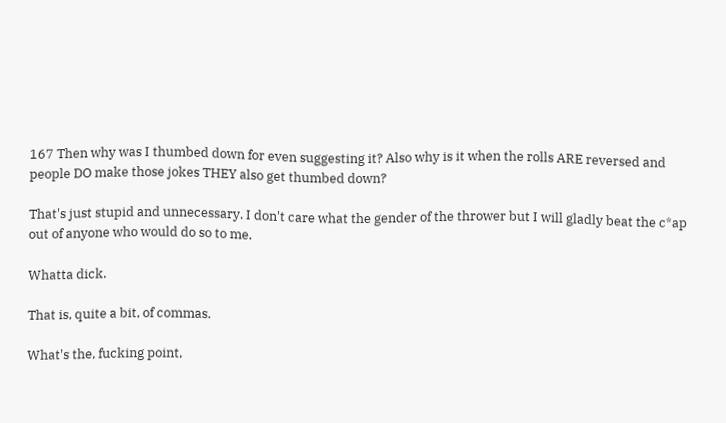167 Then why was I thumbed down for even suggesting it? Also why is it when the rolls ARE reversed and people DO make those jokes THEY also get thumbed down?

That's just stupid and unnecessary. I don't care what the gender of the thrower but I will gladly beat the c*ap out of anyone who would do so to me.

Whatta dick.

That is, quite a bit, of commas.

What's the, fucking point,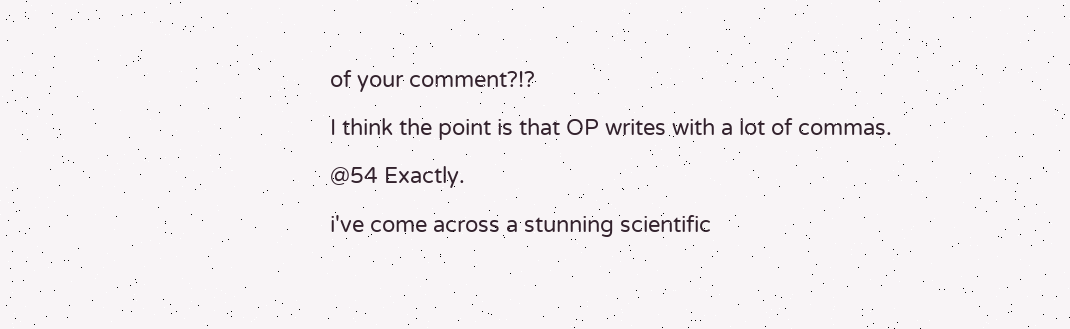of your comment?!?

I think the point is that OP writes with a lot of commas.

@54 Exactly.

i've come across a stunning scientific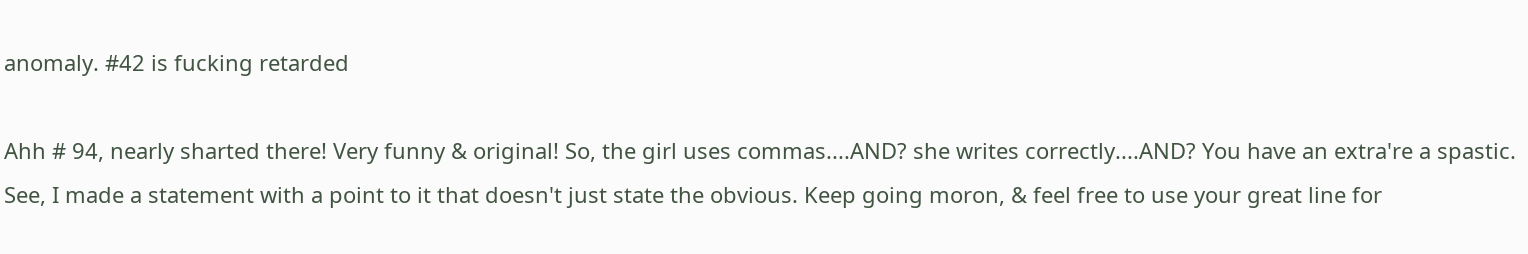anomaly. #42 is fucking retarded

Ahh # 94, nearly sharted there! Very funny & original! So, the girl uses commas....AND? she writes correctly....AND? You have an extra're a spastic. See, I made a statement with a point to it that doesn't just state the obvious. Keep going moron, & feel free to use your great line for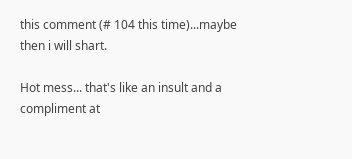this comment (# 104 this time)...maybe then i will shart.

Hot mess... that's like an insult and a compliment at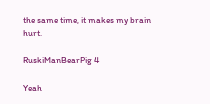the same time, it makes my brain hurt.

RuskiManBearPig 4

Yeah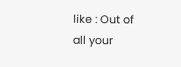like : Out of all your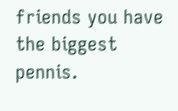friends you have the biggest pennis.